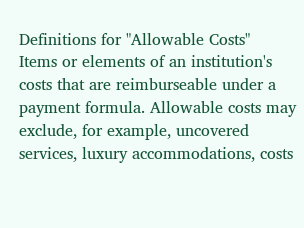Definitions for "Allowable Costs"
Items or elements of an institution's costs that are reimburseable under a payment formula. Allowable costs may exclude, for example, uncovered services, luxury accommodations, costs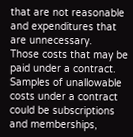that are not reasonable and expenditures that are unnecessary.
Those costs that may be paid under a contract. Samples of unallowable costs under a contract could be subscriptions and memberships,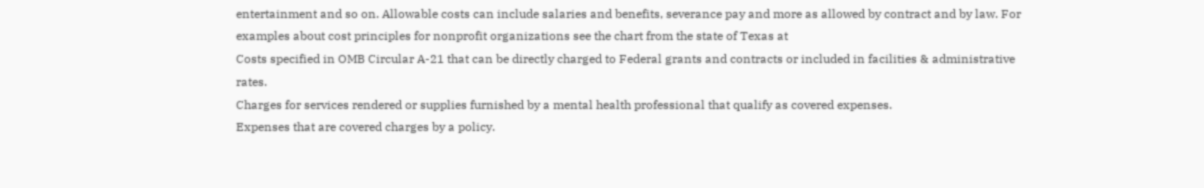entertainment and so on. Allowable costs can include salaries and benefits, severance pay and more as allowed by contract and by law. For examples about cost principles for nonprofit organizations see the chart from the state of Texas at
Costs specified in OMB Circular A-21 that can be directly charged to Federal grants and contracts or included in facilities & administrative rates.
Charges for services rendered or supplies furnished by a mental health professional that qualify as covered expenses.
Expenses that are covered charges by a policy.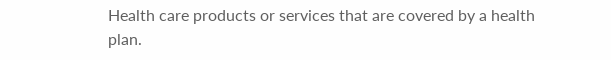Health care products or services that are covered by a health plan.